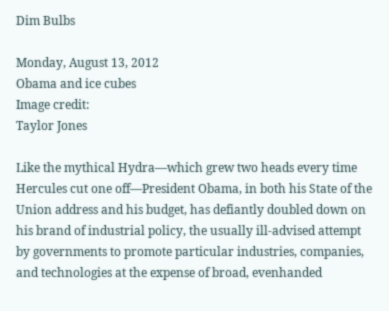Dim Bulbs

Monday, August 13, 2012
Obama and ice cubes
Image credit:
Taylor Jones

Like the mythical Hydra—which grew two heads every time Hercules cut one off—President Obama, in both his State of the Union address and his budget, has defiantly doubled down on his brand of industrial policy, the usually ill-advised attempt by governments to promote particular industries, companies, and technologies at the expense of broad, evenhanded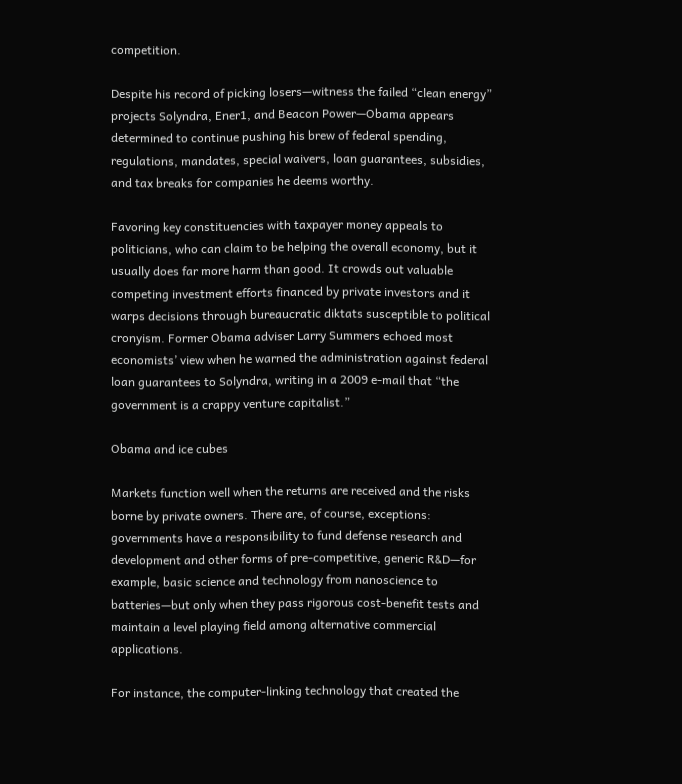competition.

Despite his record of picking losers—witness the failed “clean energy” projects Solyndra, Ener1, and Beacon Power—Obama appears determined to continue pushing his brew of federal spending, regulations, mandates, special waivers, loan guarantees, subsidies, and tax breaks for companies he deems worthy.

Favoring key constituencies with taxpayer money appeals to politicians, who can claim to be helping the overall economy, but it usually does far more harm than good. It crowds out valuable competing investment efforts financed by private investors and it warps decisions through bureaucratic diktats susceptible to political cronyism. Former Obama adviser Larry Summers echoed most economists’ view when he warned the administration against federal loan guarantees to Solyndra, writing in a 2009 e-mail that “the government is a crappy venture capitalist.”

Obama and ice cubes

Markets function well when the returns are received and the risks borne by private owners. There are, of course, exceptions: governments have a responsibility to fund defense research and development and other forms of pre-competitive, generic R&D—for example, basic science and technology from nanoscience to batteries—but only when they pass rigorous cost-benefit tests and maintain a level playing field among alternative commercial applications.

For instance, the computer-linking technology that created the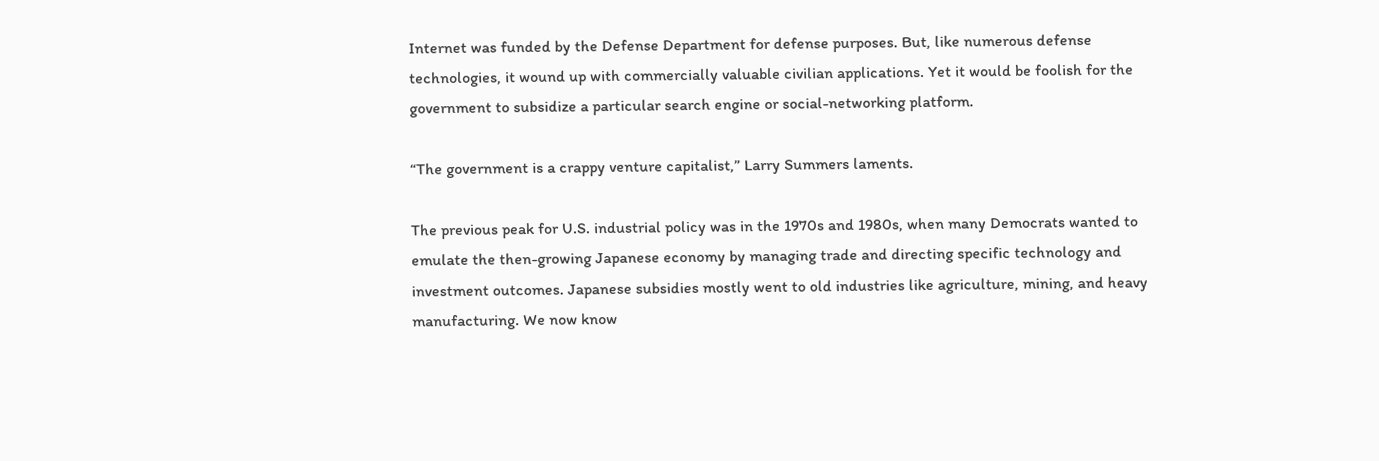Internet was funded by the Defense Department for defense purposes. But, like numerous defense technologies, it wound up with commercially valuable civilian applications. Yet it would be foolish for the government to subsidize a particular search engine or social-networking platform.

“The government is a crappy venture capitalist,” Larry Summers laments.

The previous peak for U.S. industrial policy was in the 1970s and 1980s, when many Democrats wanted to emulate the then-growing Japanese economy by managing trade and directing specific technology and investment outcomes. Japanese subsidies mostly went to old industries like agriculture, mining, and heavy manufacturing. We now know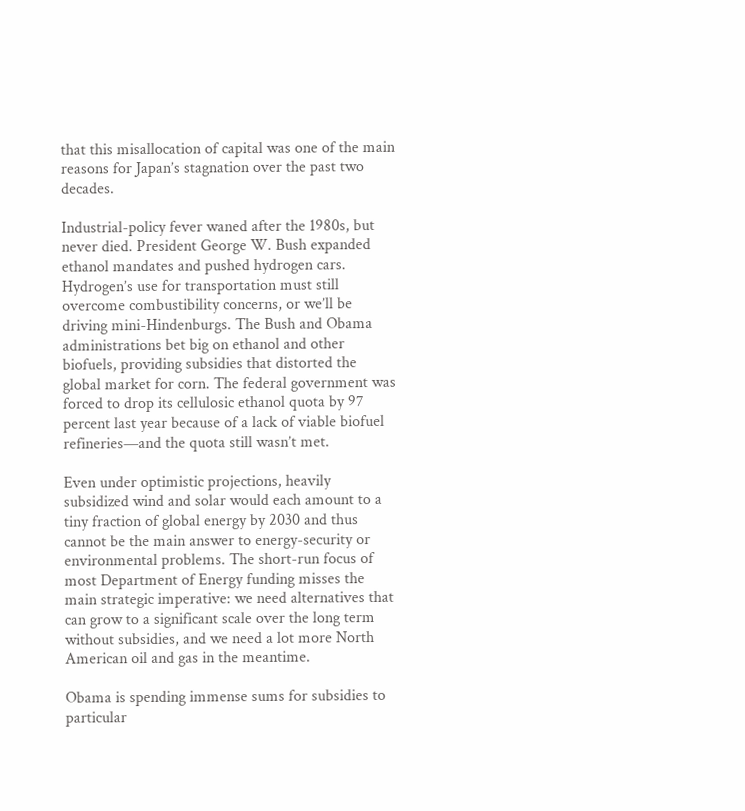that this misallocation of capital was one of the main reasons for Japan’s stagnation over the past two decades.

Industrial-policy fever waned after the 1980s, but never died. President George W. Bush expanded ethanol mandates and pushed hydrogen cars. Hydrogen’s use for transportation must still overcome combustibility concerns, or we’ll be driving mini-Hindenburgs. The Bush and Obama administrations bet big on ethanol and other biofuels, providing subsidies that distorted the global market for corn. The federal government was forced to drop its cellulosic ethanol quota by 97 percent last year because of a lack of viable biofuel refineries—and the quota still wasn’t met.

Even under optimistic projections, heavily subsidized wind and solar would each amount to a tiny fraction of global energy by 2030 and thus cannot be the main answer to energy-security or environmental problems. The short-run focus of most Department of Energy funding misses the main strategic imperative: we need alternatives that can grow to a significant scale over the long term without subsidies, and we need a lot more North American oil and gas in the meantime.

Obama is spending immense sums for subsidies to particular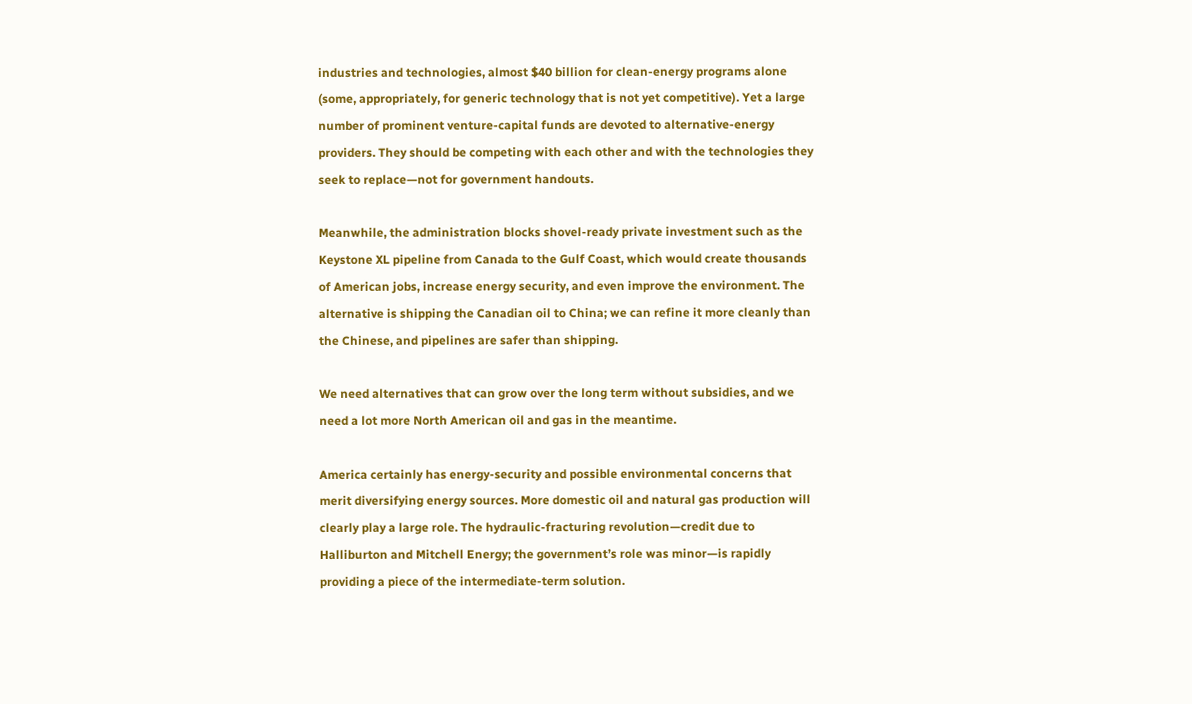industries and technologies, almost $40 billion for clean-energy programs alone (some, appropriately, for generic technology that is not yet competitive). Yet a large number of prominent venture-capital funds are devoted to alternative-energy providers. They should be competing with each other and with the technologies they seek to replace—not for government handouts.

Meanwhile, the administration blocks shovel-ready private investment such as the Keystone XL pipeline from Canada to the Gulf Coast, which would create thousands of American jobs, increase energy security, and even improve the environment. The alternative is shipping the Canadian oil to China; we can refine it more cleanly than the Chinese, and pipelines are safer than shipping.

We need alternatives that can grow over the long term without subsidies, and we need a lot more North American oil and gas in the meantime.

America certainly has energy-security and possible environmental concerns that merit diversifying energy sources. More domestic oil and natural gas production will clearly play a large role. The hydraulic-fracturing revolution—credit due to Halliburton and Mitchell Energy; the government’s role was minor—is rapidly providing a piece of the intermediate-term solution.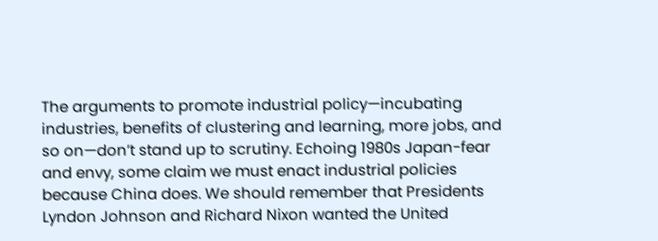The arguments to promote industrial policy—incubating industries, benefits of clustering and learning, more jobs, and so on—don’t stand up to scrutiny. Echoing 1980s Japan-fear and envy, some claim we must enact industrial policies because China does. We should remember that Presidents Lyndon Johnson and Richard Nixon wanted the United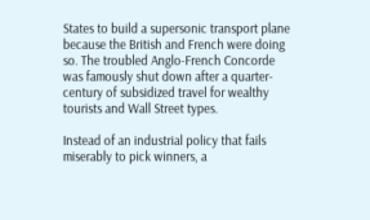States to build a supersonic transport plane because the British and French were doing so. The troubled Anglo-French Concorde was famously shut down after a quarter-century of subsidized travel for wealthy tourists and Wall Street types.

Instead of an industrial policy that fails miserably to pick winners, a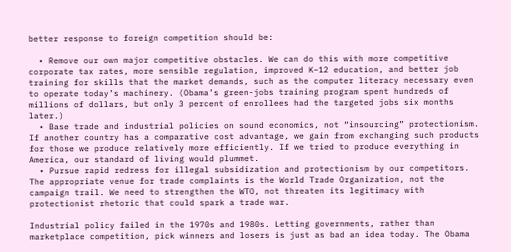better response to foreign competition should be:

  • Remove our own major competitive obstacles. We can do this with more competitive corporate tax rates, more sensible regulation, improved K–12 education, and better job training for skills that the market demands, such as the computer literacy necessary even to operate today’s machinery. (Obama’s green-jobs training program spent hundreds of millions of dollars, but only 3 percent of enrollees had the targeted jobs six months later.)
  • Base trade and industrial policies on sound economics, not “insourcing” protectionism. If another country has a comparative cost advantage, we gain from exchanging such products for those we produce relatively more efficiently. If we tried to produce everything in America, our standard of living would plummet.
  • Pursue rapid redress for illegal subsidization and protectionism by our competitors. The appropriate venue for trade complaints is the World Trade Organization, not the campaign trail. We need to strengthen the WTO, not threaten its legitimacy with protectionist rhetoric that could spark a trade war.

Industrial policy failed in the 1970s and 1980s. Letting governments, rather than marketplace competition, pick winners and losers is just as bad an idea today. The Obama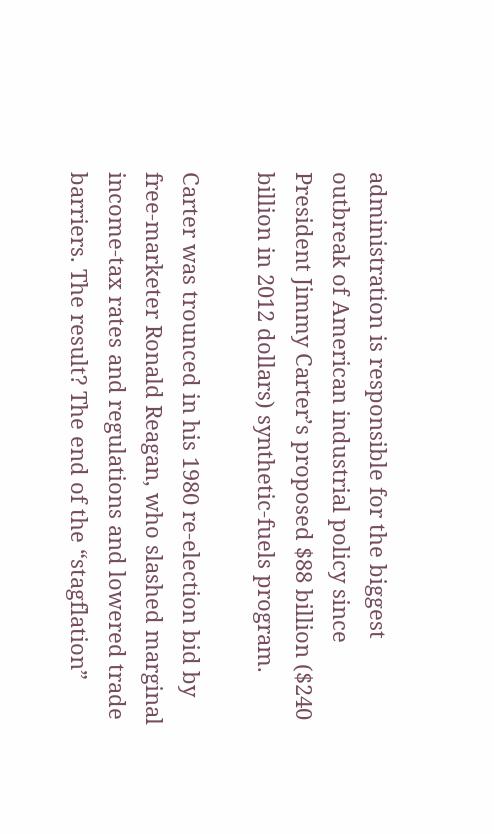administration is responsible for the biggest outbreak of American industrial policy since President Jimmy Carter’s proposed $88 billion ($240 billion in 2012 dollars) synthetic-fuels program.

Carter was trounced in his 1980 re-election bid by free-marketer Ronald Reagan, who slashed marginal income-tax rates and regulations and lowered trade barriers. The result? The end of the “stagflation”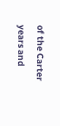of the Carter years and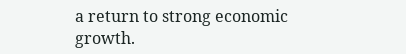a return to strong economic growth.